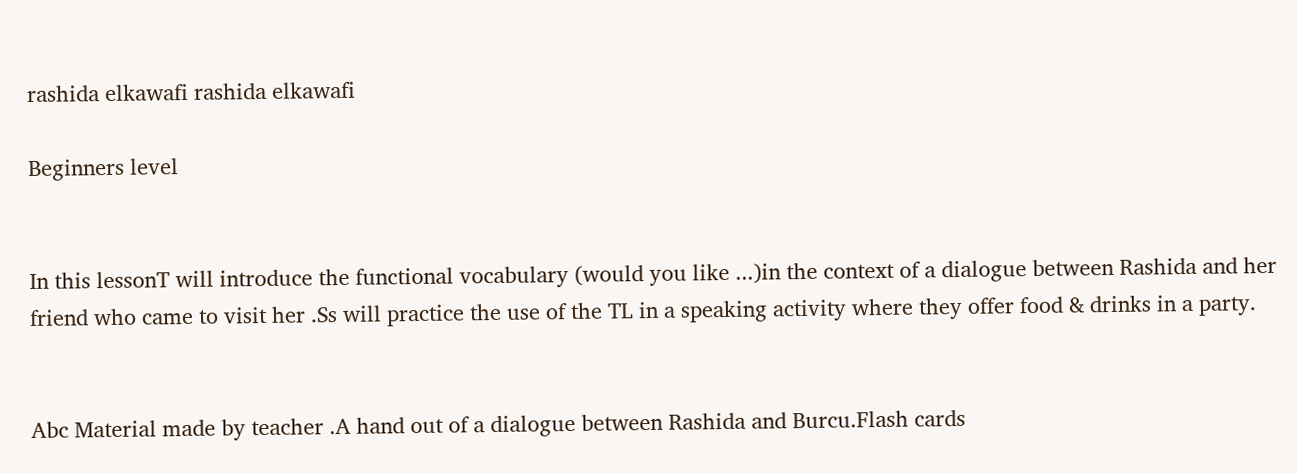rashida elkawafi rashida elkawafi

Beginners level


In this lessonT will introduce the functional vocabulary (would you like ...)in the context of a dialogue between Rashida and her friend who came to visit her .Ss will practice the use of the TL in a speaking activity where they offer food & drinks in a party.


Abc Material made by teacher .A hand out of a dialogue between Rashida and Burcu.Flash cards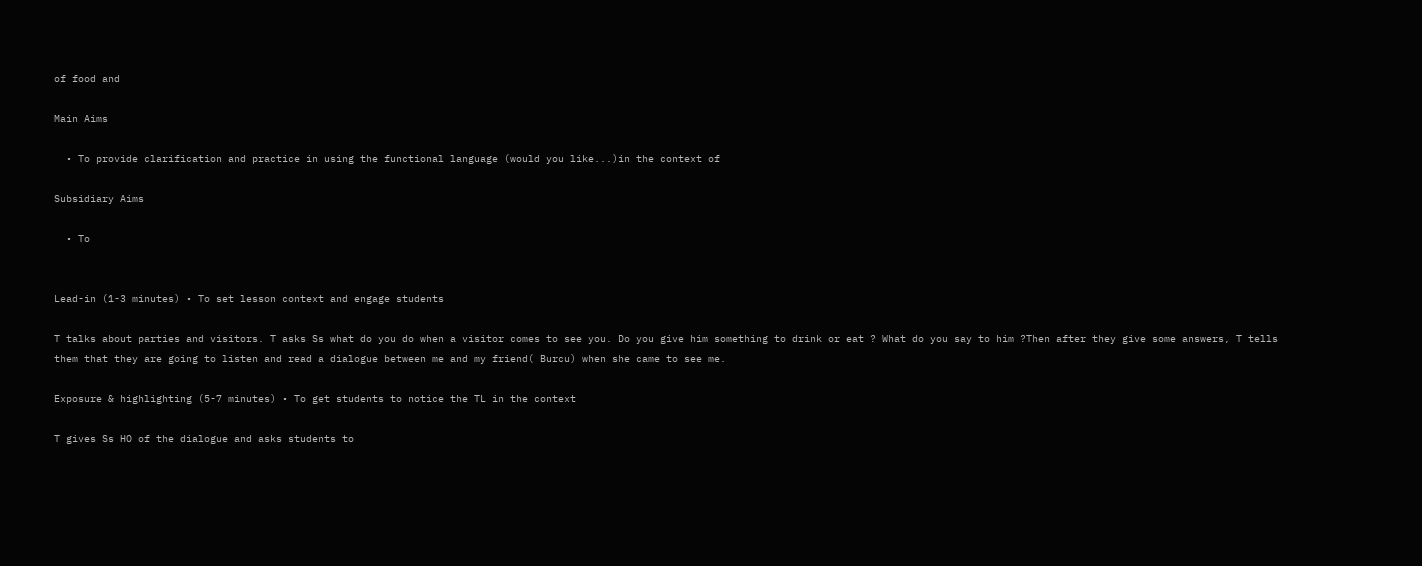of food and

Main Aims

  • To provide clarification and practice in using the functional language (would you like...)in the context of

Subsidiary Aims

  • To


Lead-in (1-3 minutes) • To set lesson context and engage students

T talks about parties and visitors. T asks Ss what do you do when a visitor comes to see you. Do you give him something to drink or eat ? What do you say to him ?Then after they give some answers, T tells them that they are going to listen and read a dialogue between me and my friend( Burcu) when she came to see me.

Exposure & highlighting (5-7 minutes) • To get students to notice the TL in the context

T gives Ss HO of the dialogue and asks students to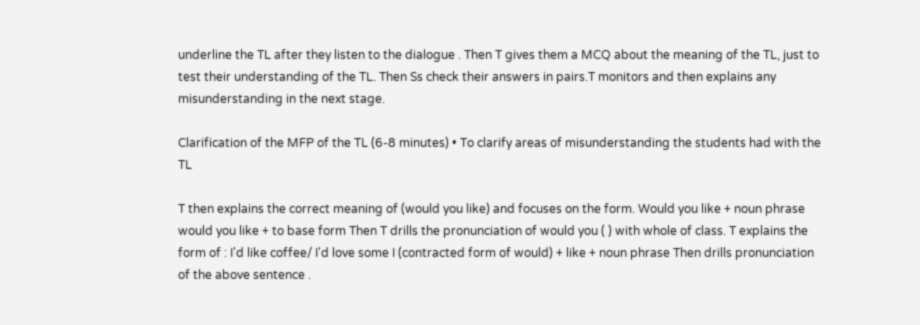underline the TL after they listen to the dialogue . Then T gives them a MCQ about the meaning of the TL, just to test their understanding of the TL. Then Ss check their answers in pairs.T monitors and then explains any misunderstanding in the next stage.

Clarification of the MFP of the TL (6-8 minutes) • To clarify areas of misunderstanding the students had with the TL

T then explains the correct meaning of (would you like) and focuses on the form. Would you like + noun phrase would you like + to base form Then T drills the pronunciation of would you ( ) with whole of class. T explains the form of : I'd like coffee/ I'd love some I (contracted form of would) + like + noun phrase Then drills pronunciation of the above sentence .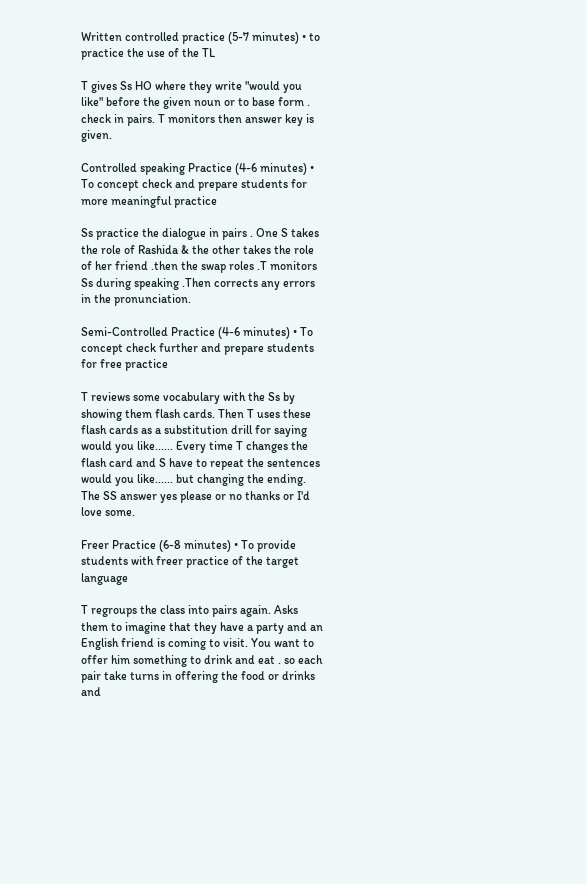Written controlled practice (5-7 minutes) • to practice the use of the TL

T gives Ss HO where they write "would you like" before the given noun or to base form . check in pairs. T monitors then answer key is given.

Controlled speaking Practice (4-6 minutes) • To concept check and prepare students for more meaningful practice

Ss practice the dialogue in pairs . One S takes the role of Rashida & the other takes the role of her friend .then the swap roles .T monitors Ss during speaking .Then corrects any errors in the pronunciation.

Semi-Controlled Practice (4-6 minutes) • To concept check further and prepare students for free practice

T reviews some vocabulary with the Ss by showing them flash cards. Then T uses these flash cards as a substitution drill for saying would you like...... Every time T changes the flash card and S have to repeat the sentences would you like...... but changing the ending. The SS answer yes please or no thanks or I'd love some.

Freer Practice (6-8 minutes) • To provide students with freer practice of the target language

T regroups the class into pairs again. Asks them to imagine that they have a party and an English friend is coming to visit. You want to offer him something to drink and eat . so each pair take turns in offering the food or drinks and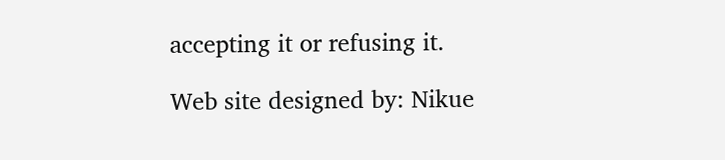accepting it or refusing it.

Web site designed by: Nikue